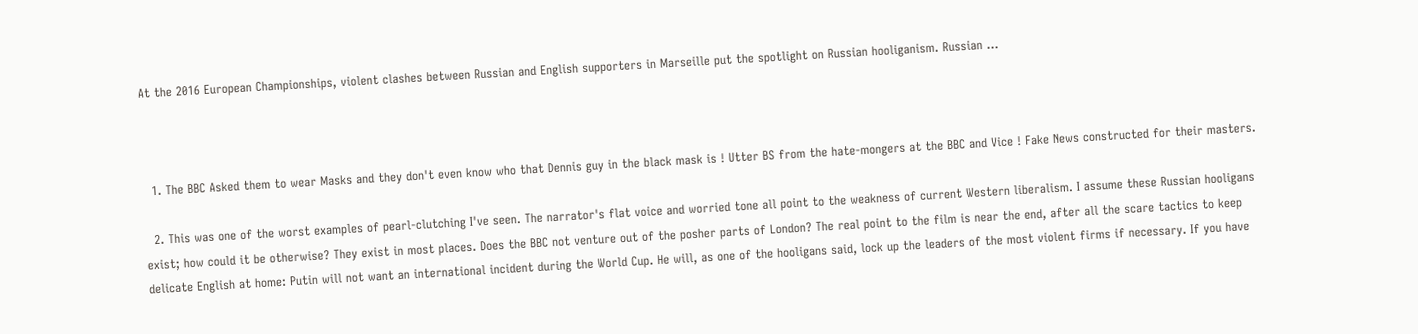At the 2016 European Championships, violent clashes between Russian and English supporters in Marseille put the spotlight on Russian hooliganism. Russian …



  1. The BBC Asked them to wear Masks and they don't even know who that Dennis guy in the black mask is ! Utter BS from the hate-mongers at the BBC and Vice ! Fake News constructed for their masters.

  2. This was one of the worst examples of pearl-clutching I've seen. The narrator's flat voice and worried tone all point to the weakness of current Western liberalism. I assume these Russian hooligans exist; how could it be otherwise? They exist in most places. Does the BBC not venture out of the posher parts of London? The real point to the film is near the end, after all the scare tactics to keep delicate English at home: Putin will not want an international incident during the World Cup. He will, as one of the hooligans said, lock up the leaders of the most violent firms if necessary. If you have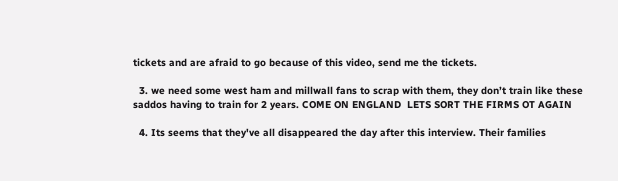tickets and are afraid to go because of this video, send me the tickets.

  3. we need some west ham and millwall fans to scrap with them, they don’t train like these saddos having to train for 2 years. COME ON ENGLAND  LETS SORT THE FIRMS OT AGAIN

  4. Its seems that they've all disappeared the day after this interview. Their families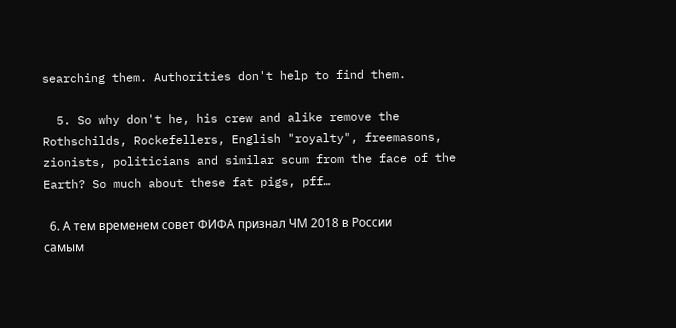searching them. Authorities don't help to find them.

  5. So why don't he, his crew and alike remove the Rothschilds, Rockefellers, English "royalty", freemasons, zionists, politicians and similar scum from the face of the Earth? So much about these fat pigs, pff…

  6. А тем временем совет ФИФА признал ЧМ 2018 в России самым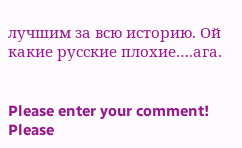лучшим за всю историю. Ой какие русские плохие….ага.


Please enter your comment!
Please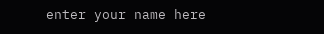enter your name here